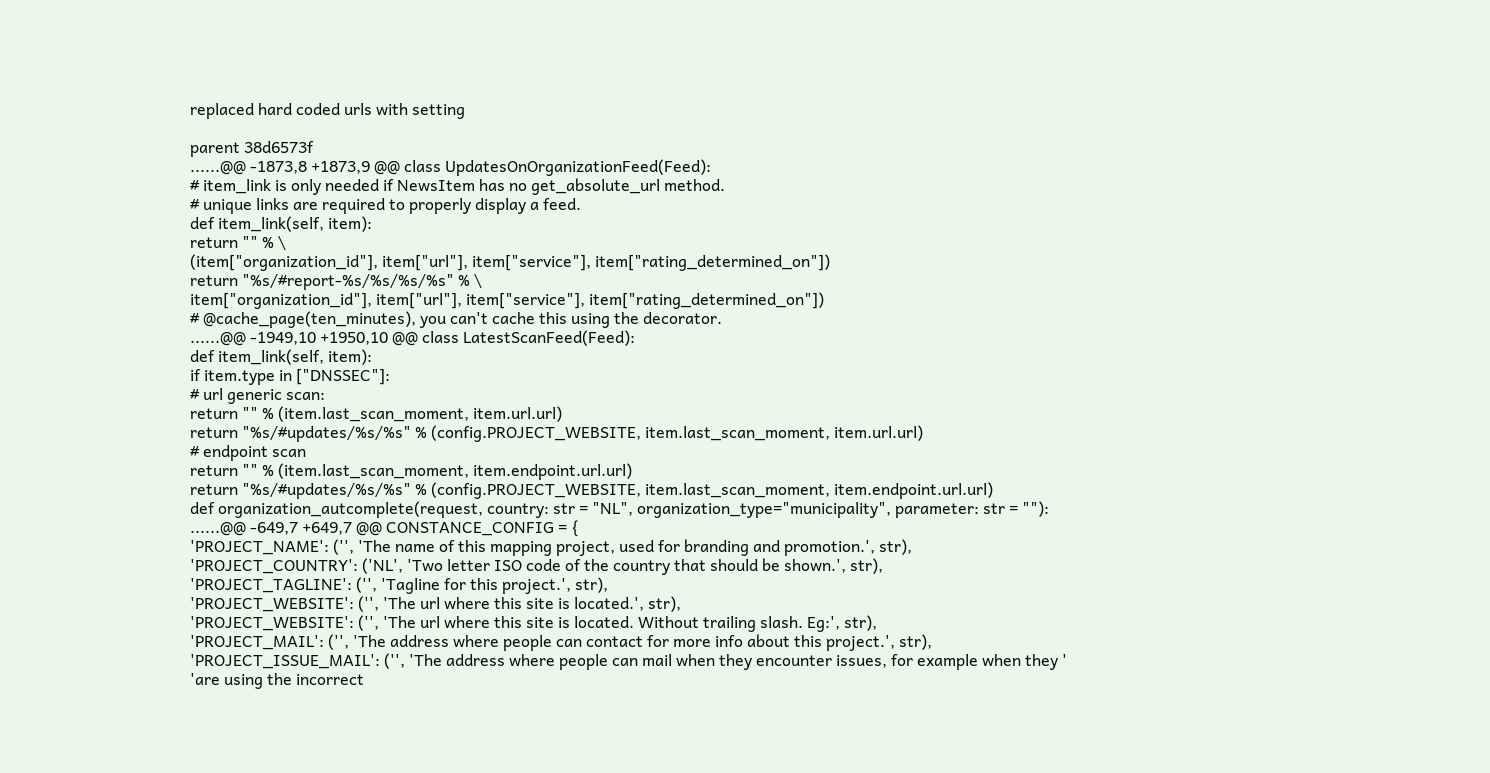replaced hard coded urls with setting

parent 38d6573f
......@@ -1873,8 +1873,9 @@ class UpdatesOnOrganizationFeed(Feed):
# item_link is only needed if NewsItem has no get_absolute_url method.
# unique links are required to properly display a feed.
def item_link(self, item):
return "" % \
(item["organization_id"], item["url"], item["service"], item["rating_determined_on"])
return "%s/#report-%s/%s/%s/%s" % \
item["organization_id"], item["url"], item["service"], item["rating_determined_on"])
# @cache_page(ten_minutes), you can't cache this using the decorator.
......@@ -1949,10 +1950,10 @@ class LatestScanFeed(Feed):
def item_link(self, item):
if item.type in ["DNSSEC"]:
# url generic scan:
return "" % (item.last_scan_moment, item.url.url)
return "%s/#updates/%s/%s" % (config.PROJECT_WEBSITE, item.last_scan_moment, item.url.url)
# endpoint scan
return "" % (item.last_scan_moment, item.endpoint.url.url)
return "%s/#updates/%s/%s" % (config.PROJECT_WEBSITE, item.last_scan_moment, item.endpoint.url.url)
def organization_autcomplete(request, country: str = "NL", organization_type="municipality", parameter: str = ""):
......@@ -649,7 +649,7 @@ CONSTANCE_CONFIG = {
'PROJECT_NAME': ('', 'The name of this mapping project, used for branding and promotion.', str),
'PROJECT_COUNTRY': ('NL', 'Two letter ISO code of the country that should be shown.', str),
'PROJECT_TAGLINE': ('', 'Tagline for this project.', str),
'PROJECT_WEBSITE': ('', 'The url where this site is located.', str),
'PROJECT_WEBSITE': ('', 'The url where this site is located. Without trailing slash. Eg:', str),
'PROJECT_MAIL': ('', 'The address where people can contact for more info about this project.', str),
'PROJECT_ISSUE_MAIL': ('', 'The address where people can mail when they encounter issues, for example when they '
'are using the incorrect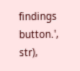findings button.', str),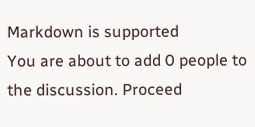Markdown is supported
You are about to add 0 people to the discussion. Proceed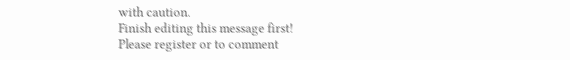with caution.
Finish editing this message first!
Please register or to comment